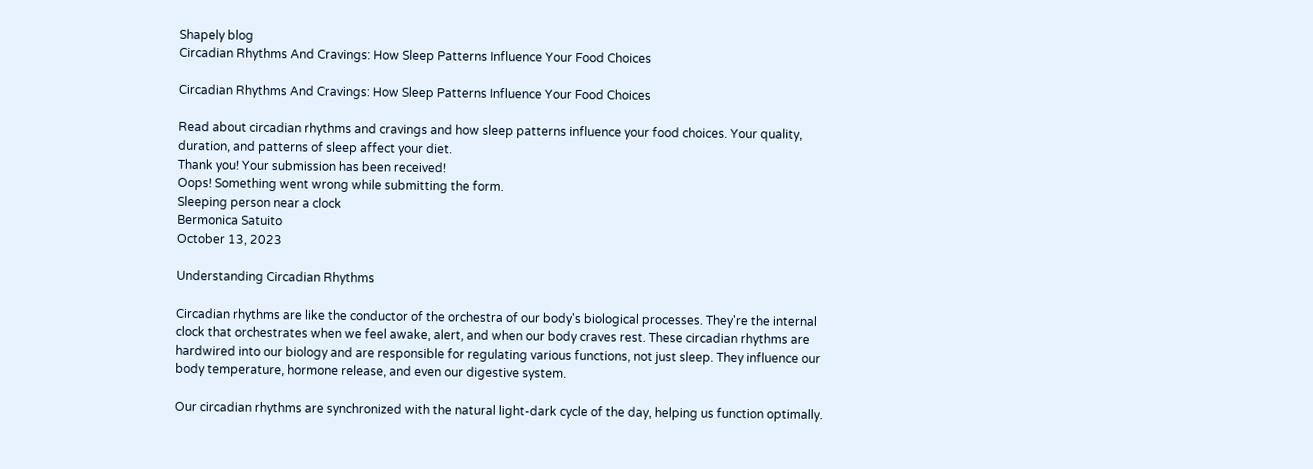Shapely blog
Circadian Rhythms And Cravings: How Sleep Patterns Influence Your Food Choices

Circadian Rhythms And Cravings: How Sleep Patterns Influence Your Food Choices

Read about circadian rhythms and cravings and how sleep patterns influence your food choices. Your quality, duration, and patterns of sleep affect your diet.
Thank you! Your submission has been received!
Oops! Something went wrong while submitting the form.
Sleeping person near a clock
Bermonica Satuito
October 13, 2023

Understanding Circadian Rhythms

Circadian rhythms are like the conductor of the orchestra of our body's biological processes. They're the internal clock that orchestrates when we feel awake, alert, and when our body craves rest. These circadian rhythms are hardwired into our biology and are responsible for regulating various functions, not just sleep. They influence our body temperature, hormone release, and even our digestive system.

Our circadian rhythms are synchronized with the natural light-dark cycle of the day, helping us function optimally.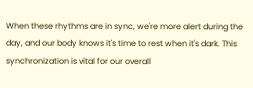When these rhythms are in sync, we're more alert during the day, and our body knows it's time to rest when it's dark. This synchronization is vital for our overall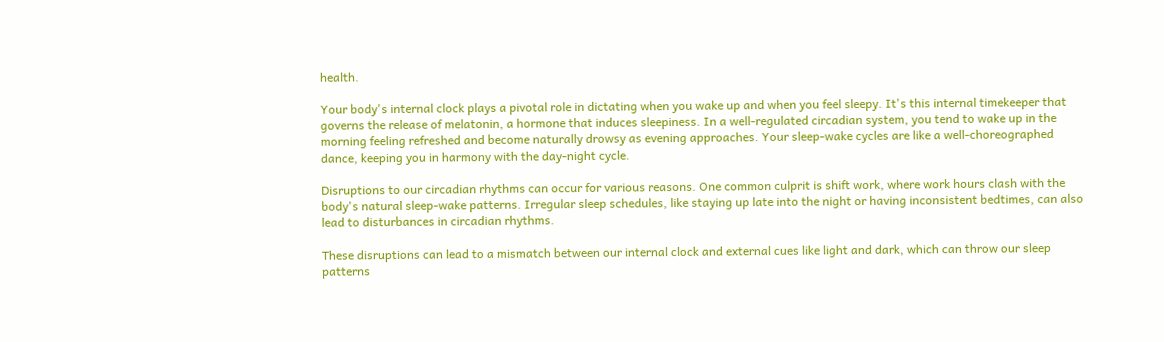health.

Your body's internal clock plays a pivotal role in dictating when you wake up and when you feel sleepy. It's this internal timekeeper that governs the release of melatonin, a hormone that induces sleepiness. In a well-regulated circadian system, you tend to wake up in the morning feeling refreshed and become naturally drowsy as evening approaches. Your sleep-wake cycles are like a well-choreographed dance, keeping you in harmony with the day-night cycle.

Disruptions to our circadian rhythms can occur for various reasons. One common culprit is shift work, where work hours clash with the body's natural sleep-wake patterns. Irregular sleep schedules, like staying up late into the night or having inconsistent bedtimes, can also lead to disturbances in circadian rhythms.

These disruptions can lead to a mismatch between our internal clock and external cues like light and dark, which can throw our sleep patterns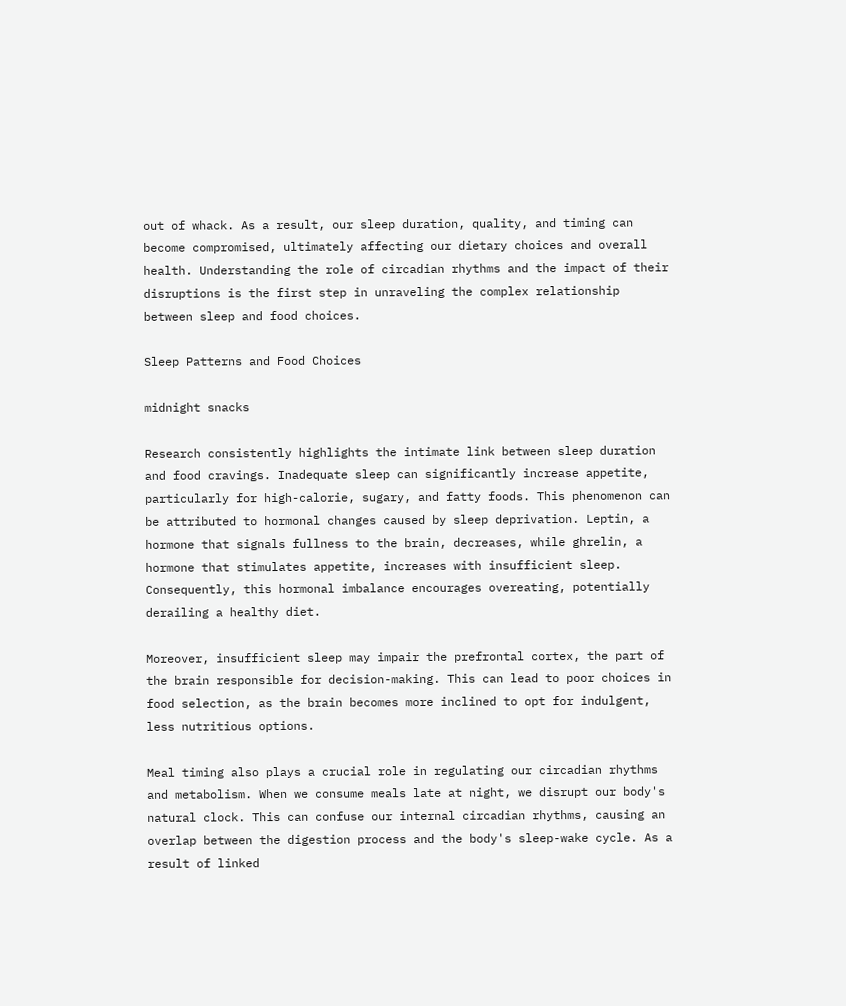out of whack. As a result, our sleep duration, quality, and timing can become compromised, ultimately affecting our dietary choices and overall health. Understanding the role of circadian rhythms and the impact of their disruptions is the first step in unraveling the complex relationship between sleep and food choices.

Sleep Patterns and Food Choices

midnight snacks

Research consistently highlights the intimate link between sleep duration and food cravings. Inadequate sleep can significantly increase appetite, particularly for high-calorie, sugary, and fatty foods. This phenomenon can be attributed to hormonal changes caused by sleep deprivation. Leptin, a hormone that signals fullness to the brain, decreases, while ghrelin, a hormone that stimulates appetite, increases with insufficient sleep. Consequently, this hormonal imbalance encourages overeating, potentially derailing a healthy diet.

Moreover, insufficient sleep may impair the prefrontal cortex, the part of the brain responsible for decision-making. This can lead to poor choices in food selection, as the brain becomes more inclined to opt for indulgent, less nutritious options.

Meal timing also plays a crucial role in regulating our circadian rhythms and metabolism. When we consume meals late at night, we disrupt our body's natural clock. This can confuse our internal circadian rhythms, causing an overlap between the digestion process and the body's sleep-wake cycle. As a result of linked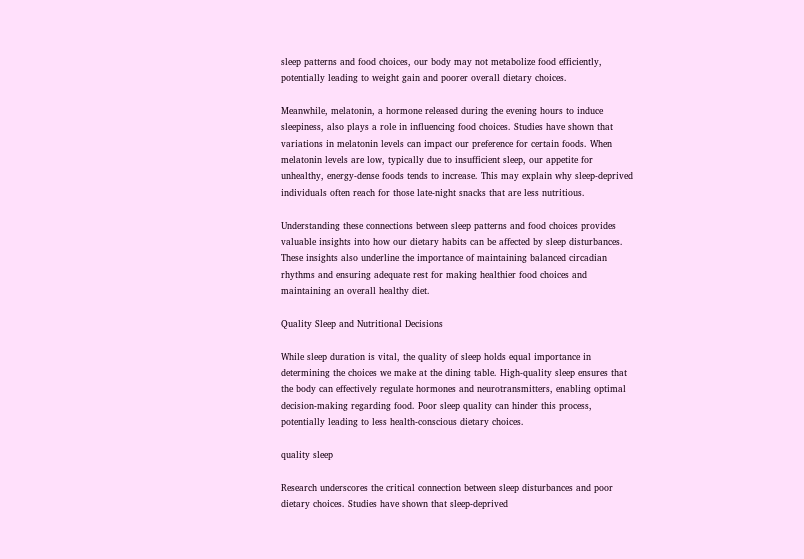sleep patterns and food choices, our body may not metabolize food efficiently, potentially leading to weight gain and poorer overall dietary choices.

Meanwhile, melatonin, a hormone released during the evening hours to induce sleepiness, also plays a role in influencing food choices. Studies have shown that variations in melatonin levels can impact our preference for certain foods. When melatonin levels are low, typically due to insufficient sleep, our appetite for unhealthy, energy-dense foods tends to increase. This may explain why sleep-deprived individuals often reach for those late-night snacks that are less nutritious.

Understanding these connections between sleep patterns and food choices provides valuable insights into how our dietary habits can be affected by sleep disturbances. These insights also underline the importance of maintaining balanced circadian rhythms and ensuring adequate rest for making healthier food choices and maintaining an overall healthy diet.

Quality Sleep and Nutritional Decisions

While sleep duration is vital, the quality of sleep holds equal importance in determining the choices we make at the dining table. High-quality sleep ensures that the body can effectively regulate hormones and neurotransmitters, enabling optimal decision-making regarding food. Poor sleep quality can hinder this process, potentially leading to less health-conscious dietary choices.

quality sleep

Research underscores the critical connection between sleep disturbances and poor dietary choices. Studies have shown that sleep-deprived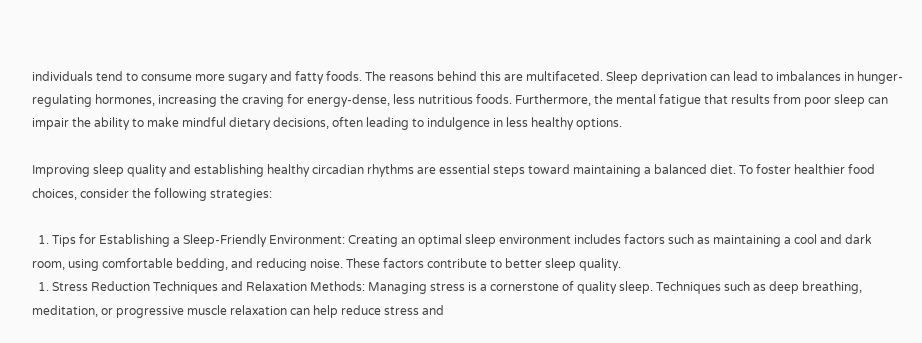individuals tend to consume more sugary and fatty foods. The reasons behind this are multifaceted. Sleep deprivation can lead to imbalances in hunger-regulating hormones, increasing the craving for energy-dense, less nutritious foods. Furthermore, the mental fatigue that results from poor sleep can impair the ability to make mindful dietary decisions, often leading to indulgence in less healthy options.

Improving sleep quality and establishing healthy circadian rhythms are essential steps toward maintaining a balanced diet. To foster healthier food choices, consider the following strategies:

  1. Tips for Establishing a Sleep-Friendly Environment: Creating an optimal sleep environment includes factors such as maintaining a cool and dark room, using comfortable bedding, and reducing noise. These factors contribute to better sleep quality.
  1. Stress Reduction Techniques and Relaxation Methods: Managing stress is a cornerstone of quality sleep. Techniques such as deep breathing, meditation, or progressive muscle relaxation can help reduce stress and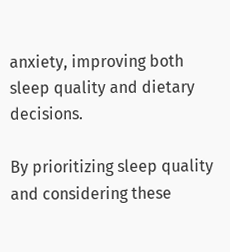anxiety, improving both sleep quality and dietary decisions.

By prioritizing sleep quality and considering these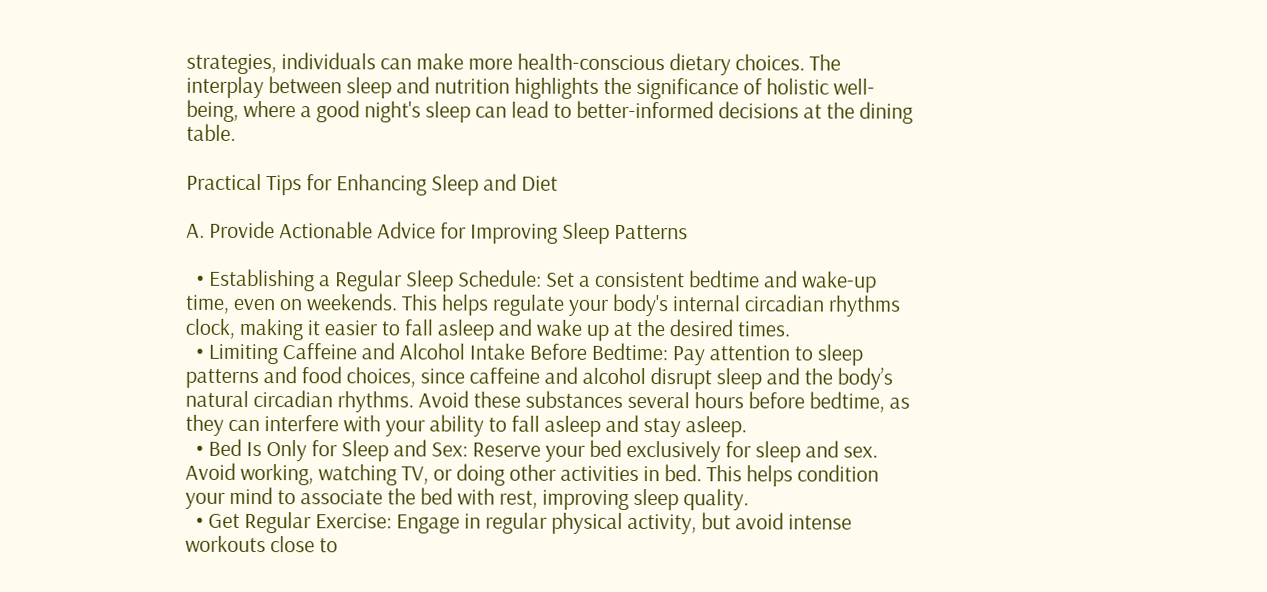strategies, individuals can make more health-conscious dietary choices. The interplay between sleep and nutrition highlights the significance of holistic well-being, where a good night's sleep can lead to better-informed decisions at the dining table.

Practical Tips for Enhancing Sleep and Diet

A. Provide Actionable Advice for Improving Sleep Patterns

  • Establishing a Regular Sleep Schedule: Set a consistent bedtime and wake-up time, even on weekends. This helps regulate your body's internal circadian rhythms clock, making it easier to fall asleep and wake up at the desired times.
  • Limiting Caffeine and Alcohol Intake Before Bedtime: Pay attention to sleep patterns and food choices, since caffeine and alcohol disrupt sleep and the body’s natural circadian rhythms. Avoid these substances several hours before bedtime, as they can interfere with your ability to fall asleep and stay asleep.
  • Bed Is Only for Sleep and Sex: Reserve your bed exclusively for sleep and sex. Avoid working, watching TV, or doing other activities in bed. This helps condition your mind to associate the bed with rest, improving sleep quality.
  • Get Regular Exercise: Engage in regular physical activity, but avoid intense workouts close to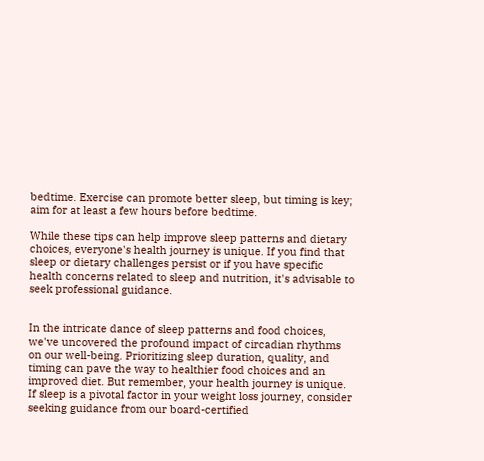bedtime. Exercise can promote better sleep, but timing is key; aim for at least a few hours before bedtime.

While these tips can help improve sleep patterns and dietary choices, everyone's health journey is unique. If you find that sleep or dietary challenges persist or if you have specific health concerns related to sleep and nutrition, it's advisable to seek professional guidance.


In the intricate dance of sleep patterns and food choices, we've uncovered the profound impact of circadian rhythms on our well-being. Prioritizing sleep duration, quality, and timing can pave the way to healthier food choices and an improved diet. But remember, your health journey is unique. If sleep is a pivotal factor in your weight loss journey, consider seeking guidance from our board-certified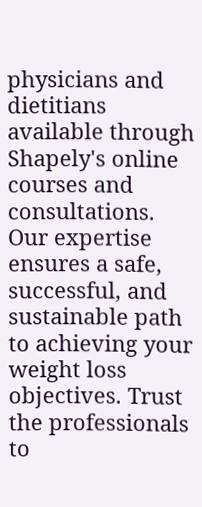physicians and dietitians available through Shapely's online courses and consultations. Our expertise ensures a safe, successful, and sustainable path to achieving your weight loss objectives. Trust the professionals to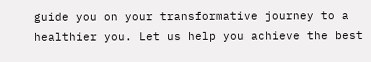guide you on your transformative journey to a healthier you. Let us help you achieve the best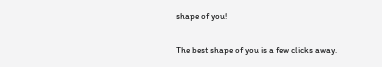shape of you!

The best shape of you is a few clicks away.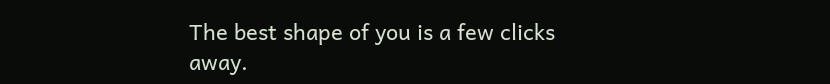The best shape of you is a few clicks away.